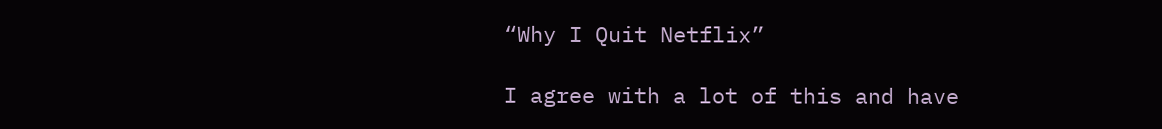“Why I Quit Netflix”

I agree with a lot of this and have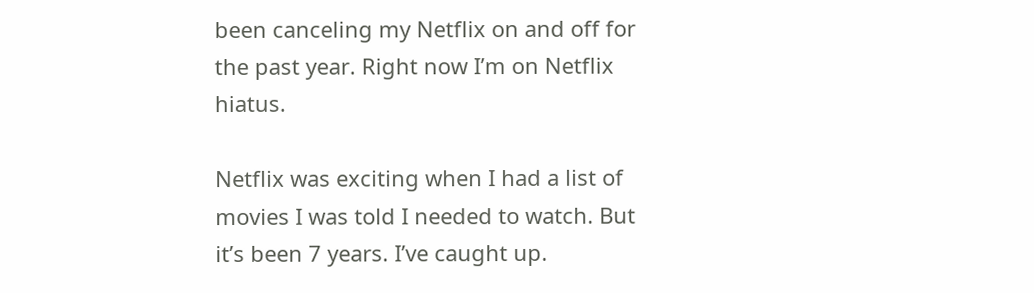been canceling my Netflix on and off for the past year. Right now I’m on Netflix hiatus.

Netflix was exciting when I had a list of movies I was told I needed to watch. But it’s been 7 years. I’ve caught up.